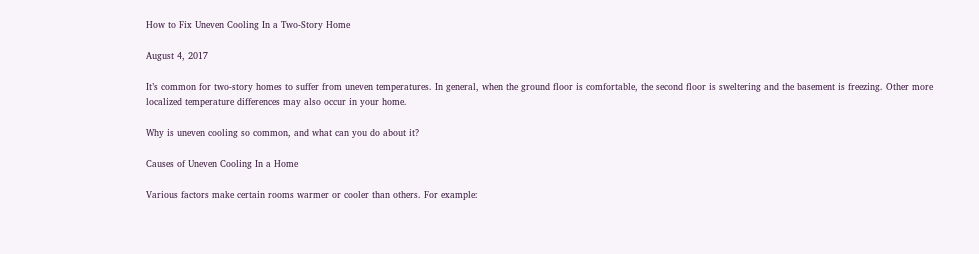How to Fix Uneven Cooling In a Two-Story Home

August 4, 2017

It’s common for two-story homes to suffer from uneven temperatures. In general, when the ground floor is comfortable, the second floor is sweltering and the basement is freezing. Other more localized temperature differences may also occur in your home.

Why is uneven cooling so common, and what can you do about it?

Causes of Uneven Cooling In a Home

Various factors make certain rooms warmer or cooler than others. For example: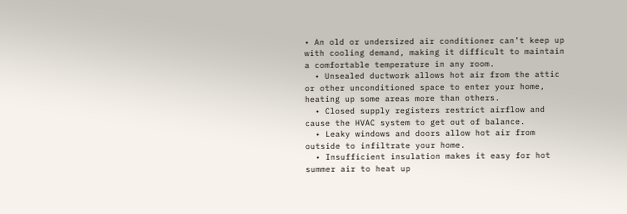• An old or undersized air conditioner can’t keep up with cooling demand, making it difficult to maintain a comfortable temperature in any room.
  • Unsealed ductwork allows hot air from the attic or other unconditioned space to enter your home, heating up some areas more than others.
  • Closed supply registers restrict airflow and cause the HVAC system to get out of balance.
  • Leaky windows and doors allow hot air from outside to infiltrate your home.
  • Insufficient insulation makes it easy for hot summer air to heat up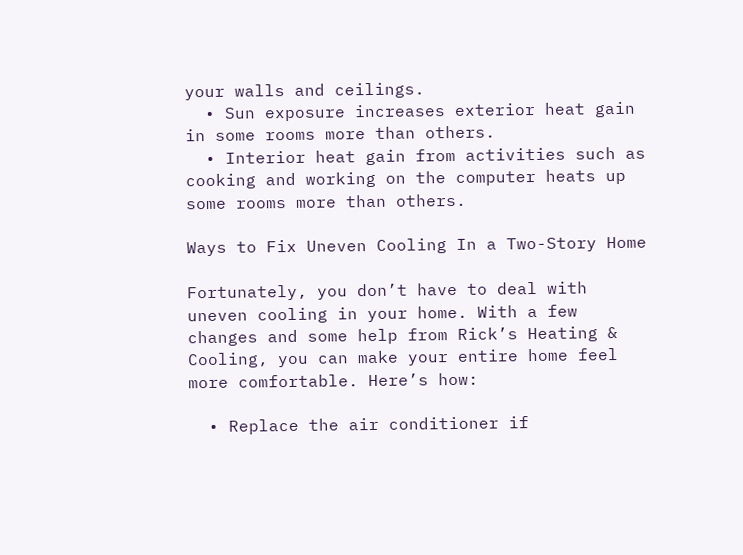your walls and ceilings.
  • Sun exposure increases exterior heat gain in some rooms more than others.
  • Interior heat gain from activities such as cooking and working on the computer heats up some rooms more than others.

Ways to Fix Uneven Cooling In a Two-Story Home

Fortunately, you don’t have to deal with uneven cooling in your home. With a few changes and some help from Rick’s Heating & Cooling, you can make your entire home feel more comfortable. Here’s how:

  • Replace the air conditioner if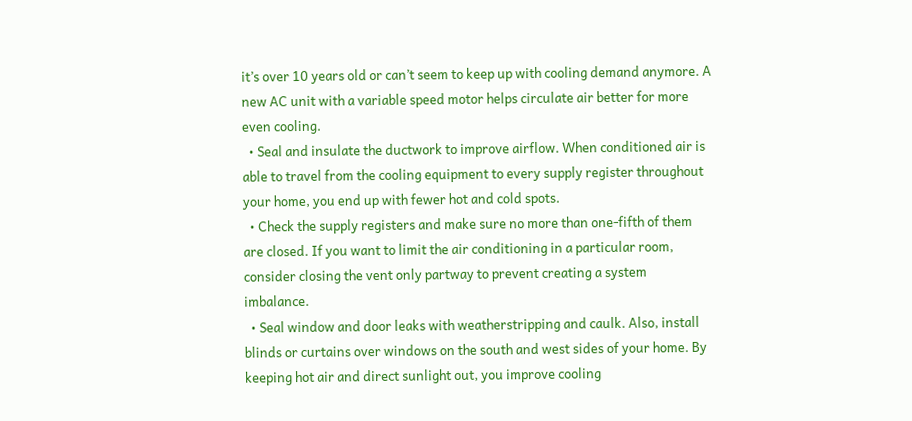it’s over 10 years old or can’t seem to keep up with cooling demand anymore. A new AC unit with a variable speed motor helps circulate air better for more even cooling.
  • Seal and insulate the ductwork to improve airflow. When conditioned air is able to travel from the cooling equipment to every supply register throughout your home, you end up with fewer hot and cold spots.
  • Check the supply registers and make sure no more than one-fifth of them are closed. If you want to limit the air conditioning in a particular room, consider closing the vent only partway to prevent creating a system imbalance.
  • Seal window and door leaks with weatherstripping and caulk. Also, install blinds or curtains over windows on the south and west sides of your home. By keeping hot air and direct sunlight out, you improve cooling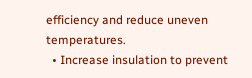efficiency and reduce uneven temperatures.
  • Increase insulation to prevent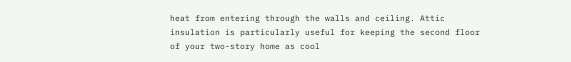heat from entering through the walls and ceiling. Attic insulation is particularly useful for keeping the second floor of your two-story home as cool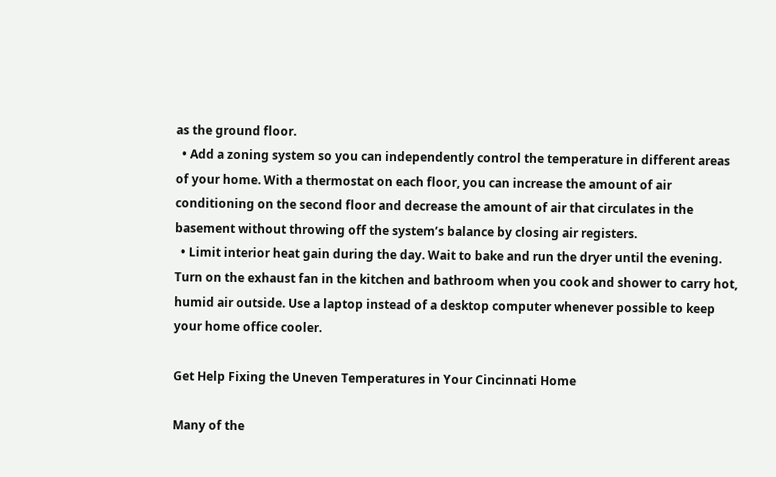as the ground floor.
  • Add a zoning system so you can independently control the temperature in different areas of your home. With a thermostat on each floor, you can increase the amount of air conditioning on the second floor and decrease the amount of air that circulates in the basement without throwing off the system’s balance by closing air registers.
  • Limit interior heat gain during the day. Wait to bake and run the dryer until the evening. Turn on the exhaust fan in the kitchen and bathroom when you cook and shower to carry hot, humid air outside. Use a laptop instead of a desktop computer whenever possible to keep your home office cooler.

Get Help Fixing the Uneven Temperatures in Your Cincinnati Home

Many of the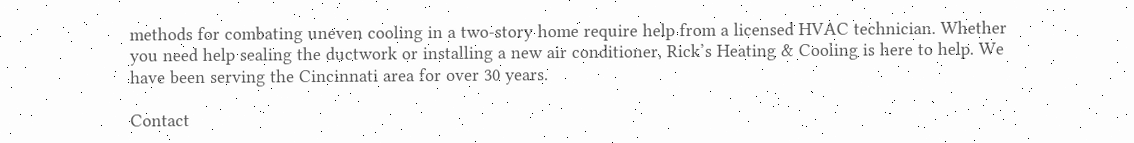methods for combating uneven cooling in a two-story home require help from a licensed HVAC technician. Whether you need help sealing the ductwork or installing a new air conditioner, Rick’s Heating & Cooling is here to help. We have been serving the Cincinnati area for over 30 years.

Contact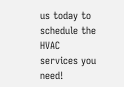us today to schedule the HVAC services you need!